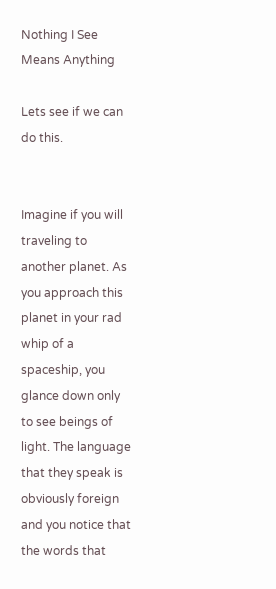Nothing I See Means Anything

Lets see if we can do this.


Imagine if you will traveling to another planet. As you approach this planet in your rad whip of a spaceship, you glance down only to see beings of light. The language that they speak is obviously foreign and you notice that the words that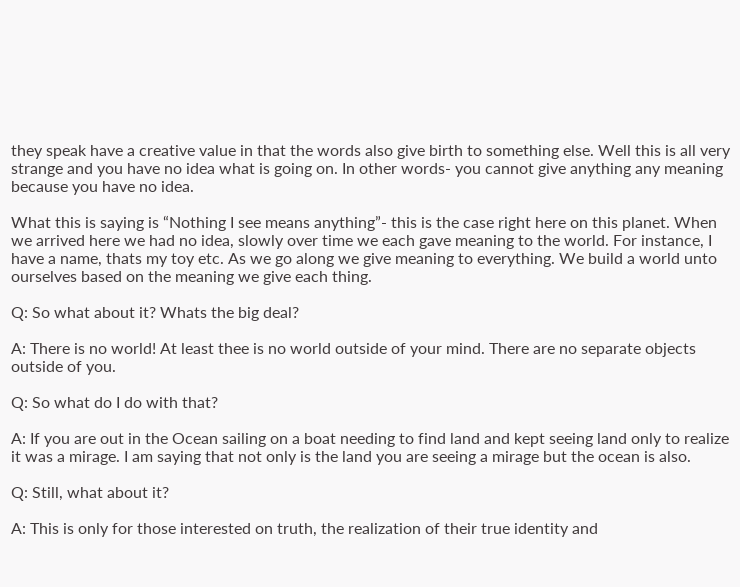they speak have a creative value in that the words also give birth to something else. Well this is all very strange and you have no idea what is going on. In other words- you cannot give anything any meaning because you have no idea.

What this is saying is “Nothing I see means anything”- this is the case right here on this planet. When we arrived here we had no idea, slowly over time we each gave meaning to the world. For instance, I have a name, thats my toy etc. As we go along we give meaning to everything. We build a world unto ourselves based on the meaning we give each thing.

Q: So what about it? Whats the big deal?

A: There is no world! At least thee is no world outside of your mind. There are no separate objects outside of you.

Q: So what do I do with that?

A: If you are out in the Ocean sailing on a boat needing to find land and kept seeing land only to realize it was a mirage. I am saying that not only is the land you are seeing a mirage but the ocean is also.

Q: Still, what about it?

A: This is only for those interested on truth, the realization of their true identity and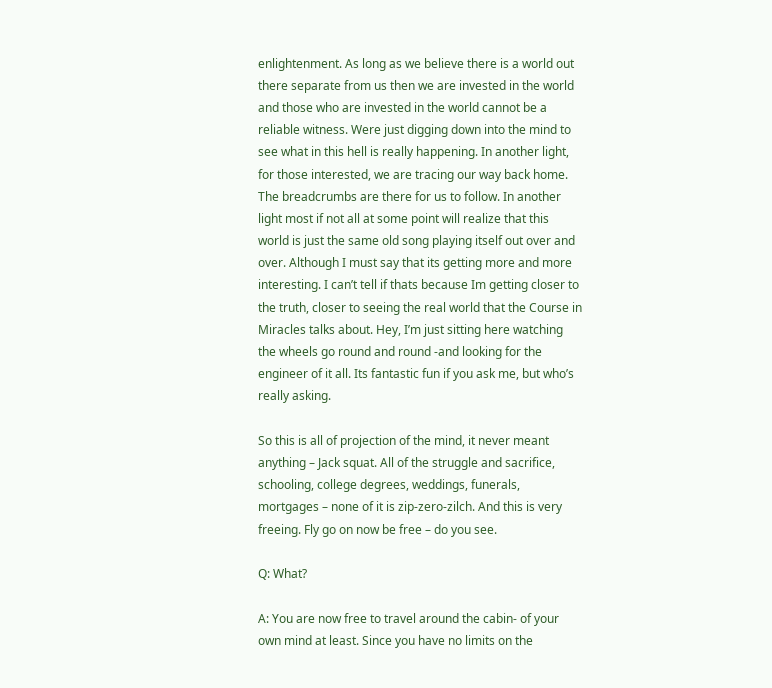enlightenment. As long as we believe there is a world out there separate from us then we are invested in the world and those who are invested in the world cannot be a reliable witness. Were just digging down into the mind to see what in this hell is really happening. In another light, for those interested, we are tracing our way back home. The breadcrumbs are there for us to follow. In another light most if not all at some point will realize that this world is just the same old song playing itself out over and over. Although I must say that its getting more and more interesting. I can’t tell if thats because Im getting closer to the truth, closer to seeing the real world that the Course in Miracles talks about. Hey, I’m just sitting here watching the wheels go round and round -and looking for the engineer of it all. Its fantastic fun if you ask me, but who’s really asking.

So this is all of projection of the mind, it never meant anything – Jack squat. All of the struggle and sacrifice, schooling, college degrees, weddings, funerals, mortgages – none of it is zip-zero-zilch. And this is very freeing. Fly go on now be free – do you see.

Q: What?

A: You are now free to travel around the cabin- of your own mind at least. Since you have no limits on the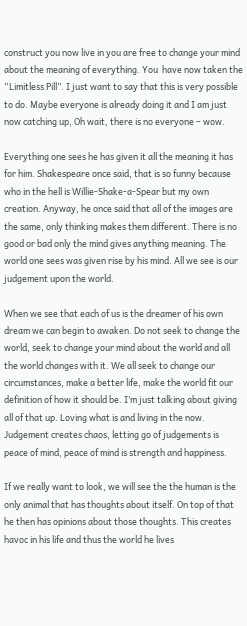construct you now live in you are free to change your mind about the meaning of everything. You  have now taken the “Limitless Pill”. I just want to say that this is very possible to do. Maybe everyone is already doing it and I am just now catching up, Oh wait, there is no everyone – wow.

Everything one sees he has given it all the meaning it has for him. Shakespeare once said, that is so funny because who in the hell is Willie-Shake-a-Spear but my own creation. Anyway, he once said that all of the images are the same, only thinking makes them different. There is no good or bad only the mind gives anything meaning. The world one sees was given rise by his mind. All we see is our judgement upon the world.

When we see that each of us is the dreamer of his own dream we can begin to awaken. Do not seek to change the world, seek to change your mind about the world and all the world changes with it. We all seek to change our circumstances, make a better life, make the world fit our definition of how it should be. I’m just talking about giving all of that up. Loving what is and living in the now. Judgement creates chaos, letting go of judgements is peace of mind, peace of mind is strength and happiness.

If we really want to look, we will see the the human is the only animal that has thoughts about itself. On top of that he then has opinions about those thoughts. This creates havoc in his life and thus the world he lives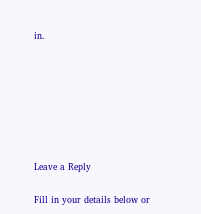in.







Leave a Reply

Fill in your details below or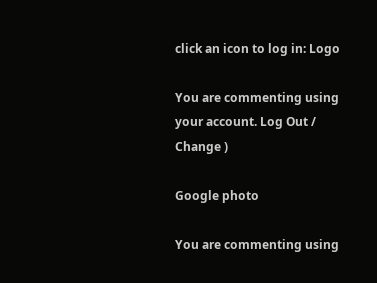click an icon to log in: Logo

You are commenting using your account. Log Out /  Change )

Google photo

You are commenting using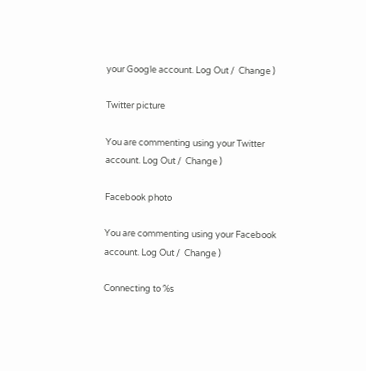your Google account. Log Out /  Change )

Twitter picture

You are commenting using your Twitter account. Log Out /  Change )

Facebook photo

You are commenting using your Facebook account. Log Out /  Change )

Connecting to %s